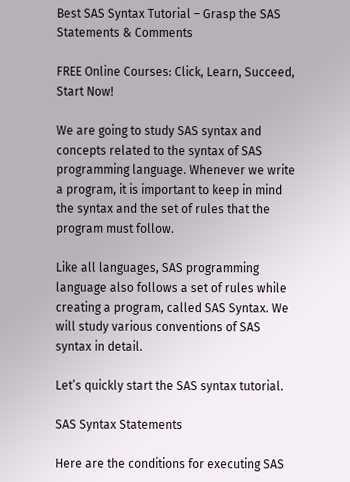Best SAS Syntax Tutorial – Grasp the SAS Statements & Comments

FREE Online Courses: Click, Learn, Succeed, Start Now!

We are going to study SAS syntax and concepts related to the syntax of SAS programming language. Whenever we write a program, it is important to keep in mind the syntax and the set of rules that the program must follow.

Like all languages, SAS programming language also follows a set of rules while creating a program, called SAS Syntax. We will study various conventions of SAS syntax in detail.

Let’s quickly start the SAS syntax tutorial.

SAS Syntax Statements

Here are the conditions for executing SAS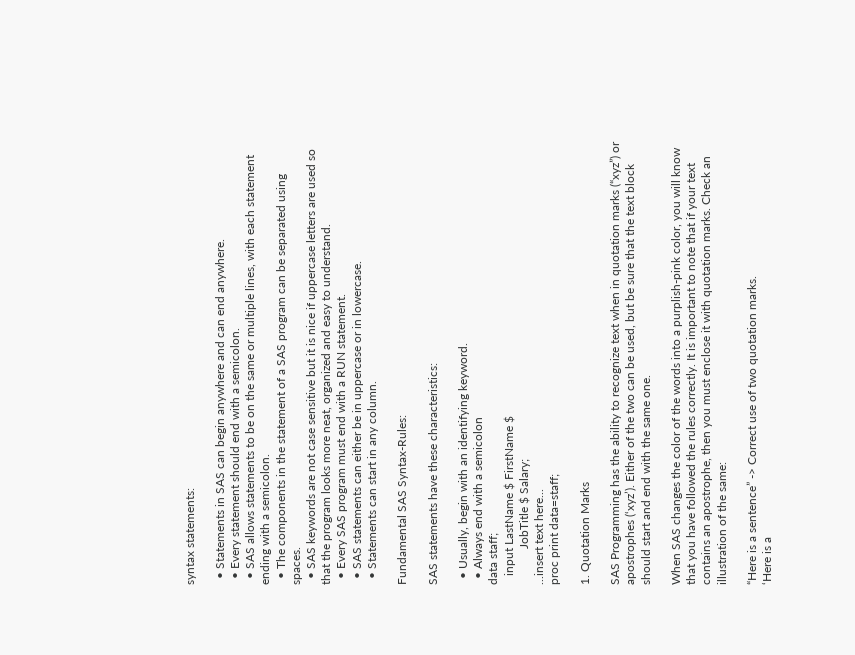syntax statements:

  • Statements in SAS can begin anywhere and can end anywhere.
  • Every statement should end with a semicolon.
  • SAS allows statements to be on the same or multiple lines, with each statement ending with a semicolon.
  • The components in the statement of a SAS program can be separated using spaces.
  • SAS keywords are not case sensitive but it is nice if uppercase letters are used so that the program looks more neat, organized and easy to understand.
  • Every SAS program must end with a RUN statement.
  • SAS statements can either be in uppercase or in lowercase.
  • Statements can start in any column.

Fundamental SAS Syntax-Rules:

SAS statements have these characteristics:

  • Usually, begin with an identifying keyword.
  • Always end with a semicolon
data staff;
   input LastName $ FirstName $
            JobTitle $ Salary;
...insert text here...
proc print data=staff;

1. Quotation Marks

SAS Programming has the ability to recognize text when in quotation marks (“xyz”) or apostrophes (‘xyz’). Either of the two can be used, but be sure that the text block should start and end with the same one.

When SAS changes the color of the words into a purplish-pink color, you will know that you have followed the rules correctly. It is important to note that if your text contains an apostrophe, then you must enclose it with quotation marks. Check an illustration of the same:

“Here is a sentence” -> Correct use of two quotation marks.
‘Here is a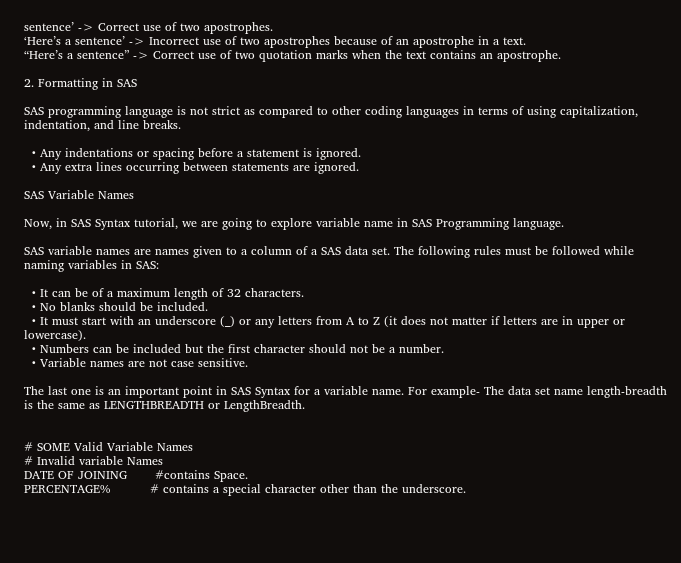sentence’ -> Correct use of two apostrophes.
‘Here’s a sentence’ -> Incorrect use of two apostrophes because of an apostrophe in a text.
“Here’s a sentence” -> Correct use of two quotation marks when the text contains an apostrophe.

2. Formatting in SAS

SAS programming language is not strict as compared to other coding languages in terms of using capitalization, indentation, and line breaks.

  • Any indentations or spacing before a statement is ignored.
  • Any extra lines occurring between statements are ignored.

SAS Variable Names

Now, in SAS Syntax tutorial, we are going to explore variable name in SAS Programming language.

SAS variable names are names given to a column of a SAS data set. The following rules must be followed while naming variables in SAS:

  • It can be of a maximum length of 32 characters.
  • No blanks should be included.
  • It must start with an underscore (_) or any letters from A to Z (it does not matter if letters are in upper or lowercase).
  • Numbers can be included but the first character should not be a number.
  • Variable names are not case sensitive.

The last one is an important point in SAS Syntax for a variable name. For example- The data set name length-breadth is the same as LENGTHBREADTH or LengthBreadth.


# SOME Valid Variable Names
# Invalid variable Names
DATE OF JOINING       #contains Space.
PERCENTAGE%          # contains a special character other than the underscore.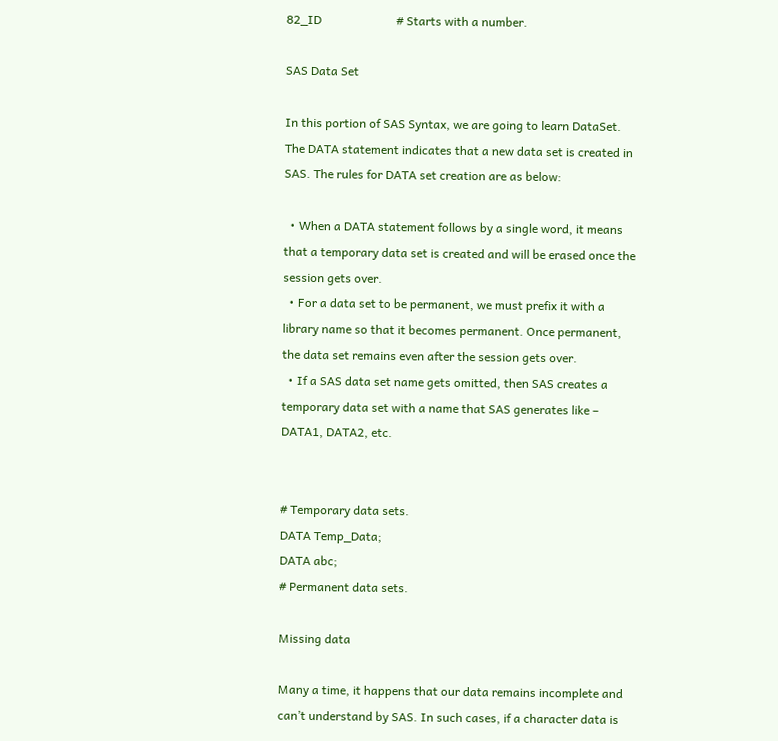82_ID                         # Starts with a number.

SAS Data Set

In this portion of SAS Syntax, we are going to learn DataSet. The DATA statement indicates that a new data set is created in SAS. The rules for DATA set creation are as below:

  • When a DATA statement follows by a single word, it means that a temporary data set is created and will be erased once the session gets over.
  • For a data set to be permanent, we must prefix it with a library name so that it becomes permanent. Once permanent, the data set remains even after the session gets over.
  • If a SAS data set name gets omitted, then SAS creates a temporary data set with a name that SAS generates like – DATA1, DATA2, etc.


# Temporary data sets.
DATA Temp_Data;
DATA abc;
# Permanent data sets.

Missing data

Many a time, it happens that our data remains incomplete and can’t understand by SAS. In such cases, if a character data is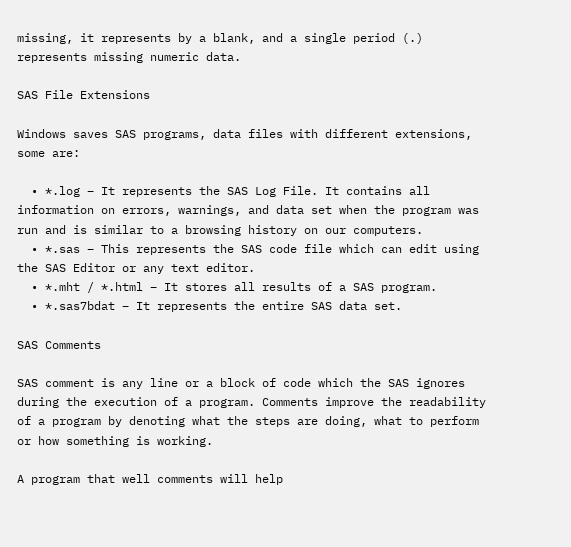missing, it represents by a blank, and a single period (.) represents missing numeric data.

SAS File Extensions

Windows saves SAS programs, data files with different extensions, some are:

  • *.log – It represents the SAS Log File. It contains all information on errors, warnings, and data set when the program was run and is similar to a browsing history on our computers.
  • *.sas – This represents the SAS code file which can edit using the SAS Editor or any text editor.
  • *.mht / *.html – It stores all results of a SAS program.
  • *.sas7bdat – It represents the entire SAS data set.

SAS Comments

SAS comment is any line or a block of code which the SAS ignores during the execution of a program. Comments improve the readability of a program by denoting what the steps are doing, what to perform or how something is working.

A program that well comments will help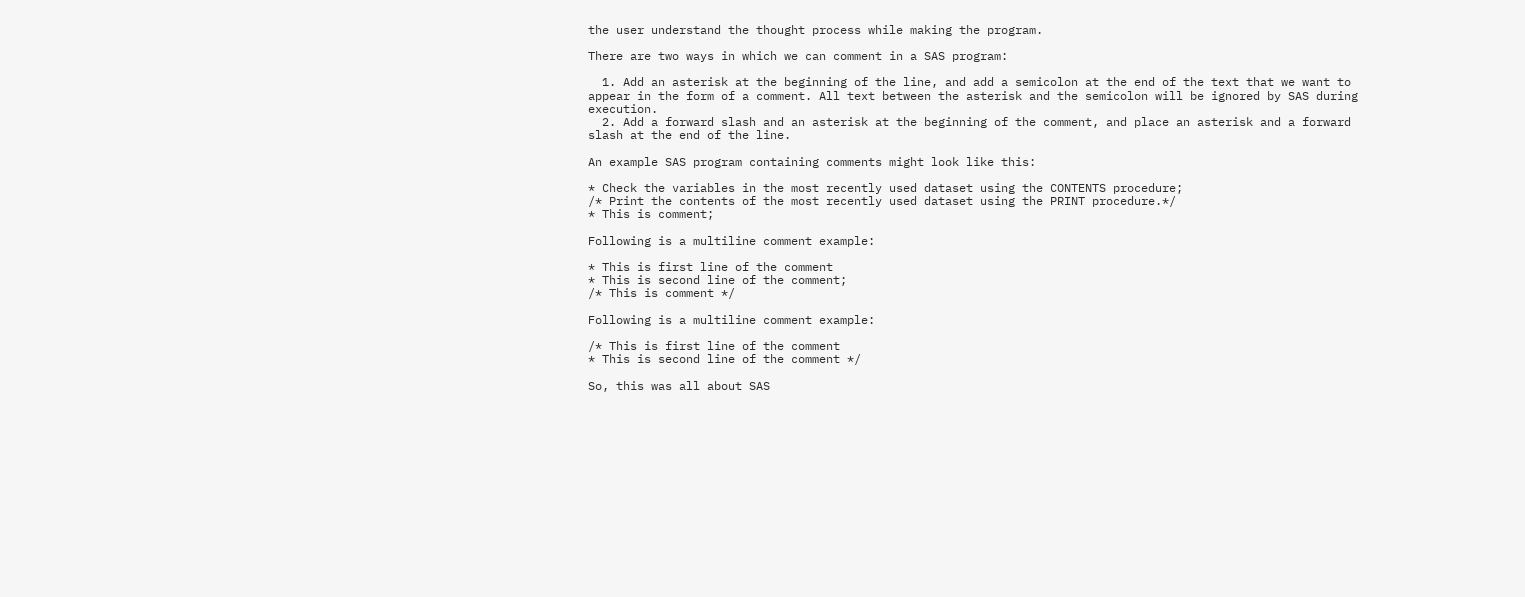the user understand the thought process while making the program.

There are two ways in which we can comment in a SAS program:

  1. Add an asterisk at the beginning of the line, and add a semicolon at the end of the text that we want to appear in the form of a comment. All text between the asterisk and the semicolon will be ignored by SAS during execution.
  2. Add a forward slash and an asterisk at the beginning of the comment, and place an asterisk and a forward slash at the end of the line.

An example SAS program containing comments might look like this:

* Check the variables in the most recently used dataset using the CONTENTS procedure;
/* Print the contents of the most recently used dataset using the PRINT procedure.*/
* This is comment;

Following is a multiline comment example:

* This is first line of the comment
* This is second line of the comment;
/* This is comment */

Following is a multiline comment example:

/* This is first line of the comment
* This is second line of the comment */

So, this was all about SAS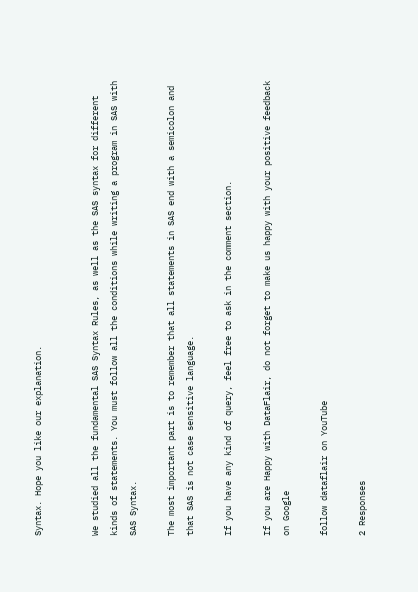Syntax. Hope you like our explanation.


We studied all the fundamental SAS Syntax Rules, as well as the SAS syntax for different kinds of statements. You must follow all the conditions while writing a program in SAS with SAS Syntax.

The most important part is to remember that all statements in SAS end with a semicolon and that SAS is not case sensitive language.

If you have any kind of query, feel free to ask in the comment section.

If you are Happy with DataFlair, do not forget to make us happy with your positive feedback on Google

follow dataflair on YouTube

2 Responses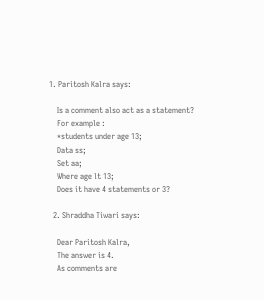1. Paritosh Kalra says:

    Is a comment also act as a statement?
    For example :
    *students under age 13;
    Data ss;
    Set aa;
    Where age lt 13;
    Does it have 4 statements or 3?

  2. Shraddha Tiwari says:

    Dear Paritosh Kalra,
    The answer is 4.
    As comments are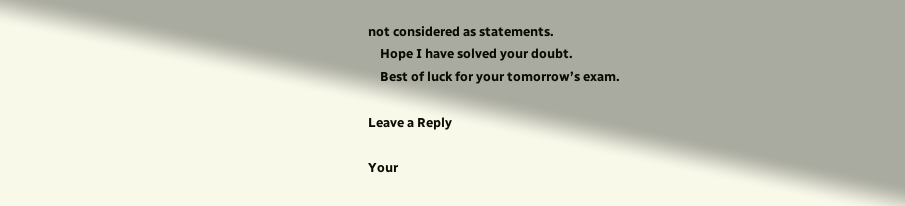not considered as statements.
    Hope I have solved your doubt.
    Best of luck for your tomorrow’s exam.

Leave a Reply

Your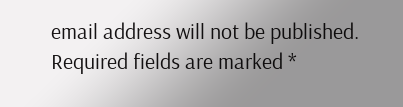email address will not be published. Required fields are marked *